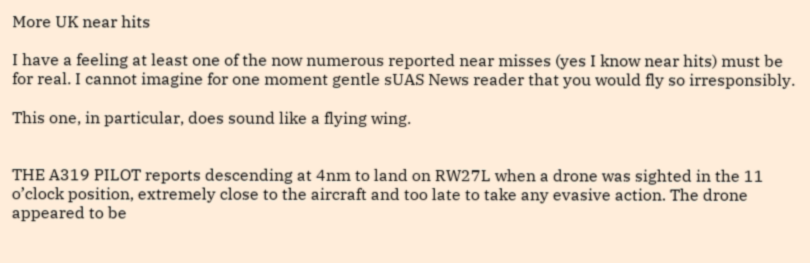More UK near hits

I have a feeling at least one of the now numerous reported near misses (yes I know near hits) must be for real. I cannot imagine for one moment gentle sUAS News reader that you would fly so irresponsibly.

This one, in particular, does sound like a flying wing.


THE A319 PILOT reports descending at 4nm to land on RW27L when a drone was sighted in the 11 o’clock position, extremely close to the aircraft and too late to take any evasive action. The drone appeared to be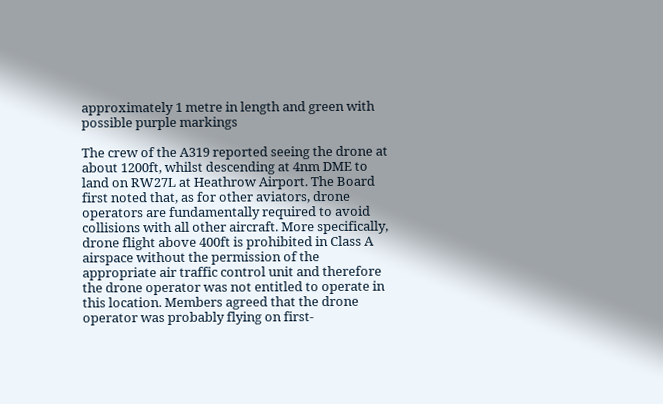approximately 1 metre in length and green with possible purple markings

The crew of the A319 reported seeing the drone at about 1200ft, whilst descending at 4nm DME to land on RW27L at Heathrow Airport. The Board first noted that, as for other aviators, drone operators are fundamentally required to avoid collisions with all other aircraft. More specifically, drone flight above 400ft is prohibited in Class A airspace without the permission of the appropriate air traffic control unit and therefore the drone operator was not entitled to operate in this location. Members agreed that the drone operator was probably flying on first-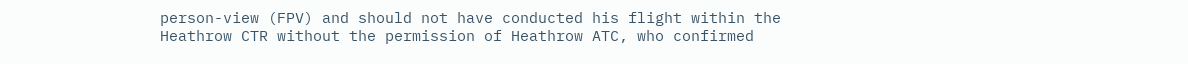person-view (FPV) and should not have conducted his flight within the Heathrow CTR without the permission of Heathrow ATC, who confirmed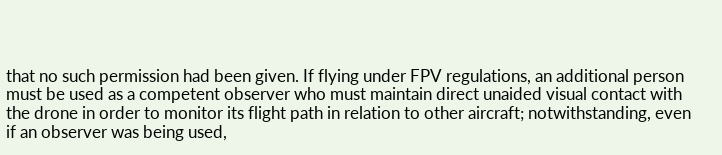that no such permission had been given. If flying under FPV regulations, an additional person must be used as a competent observer who must maintain direct unaided visual contact with the drone in order to monitor its flight path in relation to other aircraft; notwithstanding, even if an observer was being used,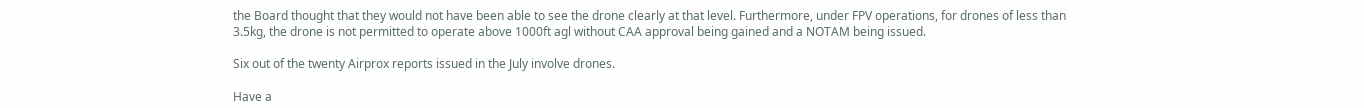the Board thought that they would not have been able to see the drone clearly at that level. Furthermore, under FPV operations, for drones of less than 3.5kg, the drone is not permitted to operate above 1000ft agl without CAA approval being gained and a NOTAM being issued.

Six out of the twenty Airprox reports issued in the July involve drones.

Have a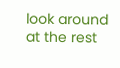look around at the rest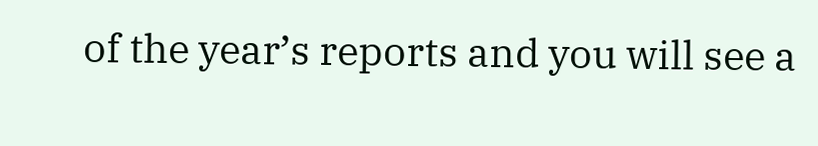of the year’s reports and you will see a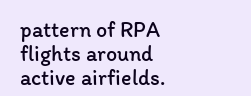pattern of RPA flights around active airfields.